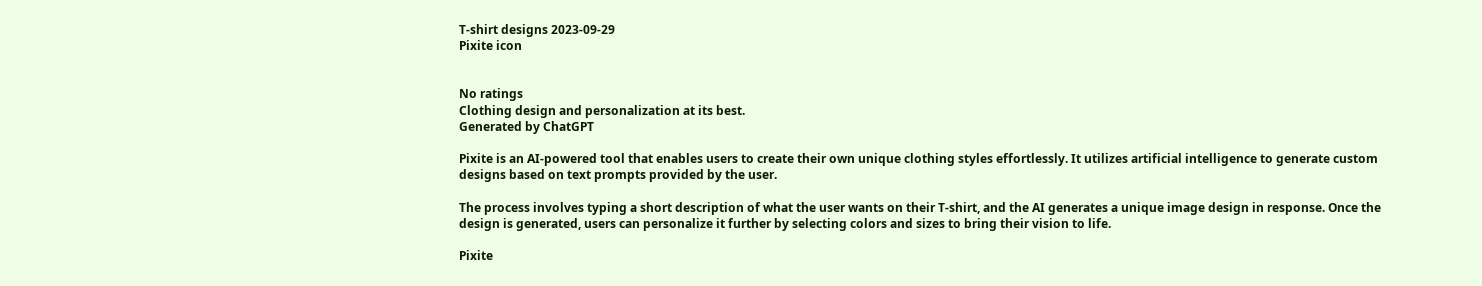T-shirt designs 2023-09-29
Pixite icon


No ratings
Clothing design and personalization at its best.
Generated by ChatGPT

Pixite is an AI-powered tool that enables users to create their own unique clothing styles effortlessly. It utilizes artificial intelligence to generate custom designs based on text prompts provided by the user.

The process involves typing a short description of what the user wants on their T-shirt, and the AI generates a unique image design in response. Once the design is generated, users can personalize it further by selecting colors and sizes to bring their vision to life.

Pixite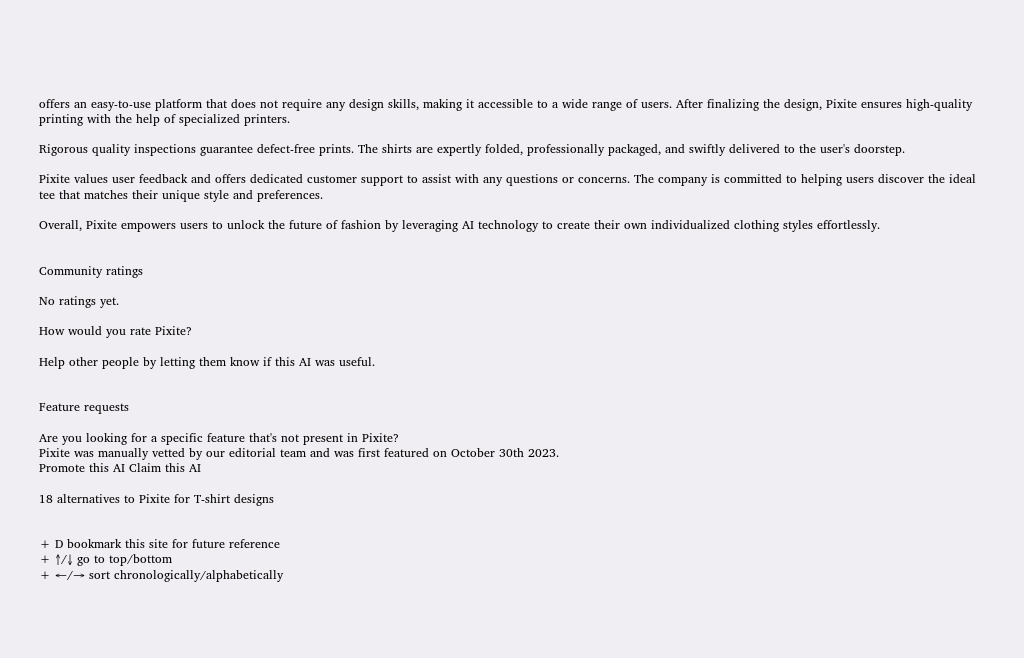offers an easy-to-use platform that does not require any design skills, making it accessible to a wide range of users. After finalizing the design, Pixite ensures high-quality printing with the help of specialized printers.

Rigorous quality inspections guarantee defect-free prints. The shirts are expertly folded, professionally packaged, and swiftly delivered to the user's doorstep.

Pixite values user feedback and offers dedicated customer support to assist with any questions or concerns. The company is committed to helping users discover the ideal tee that matches their unique style and preferences.

Overall, Pixite empowers users to unlock the future of fashion by leveraging AI technology to create their own individualized clothing styles effortlessly.


Community ratings

No ratings yet.

How would you rate Pixite?

Help other people by letting them know if this AI was useful.


Feature requests

Are you looking for a specific feature that's not present in Pixite?
Pixite was manually vetted by our editorial team and was first featured on October 30th 2023.
Promote this AI Claim this AI

18 alternatives to Pixite for T-shirt designs


+ D bookmark this site for future reference
+ ↑/↓ go to top/bottom
+ ←/→ sort chronologically/alphabetically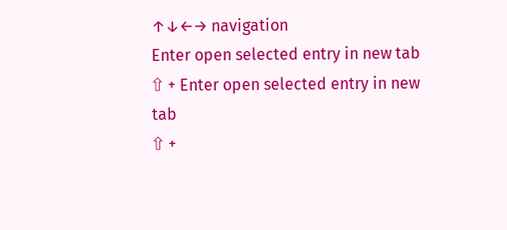↑↓←→ navigation
Enter open selected entry in new tab
⇧ + Enter open selected entry in new tab
⇧ +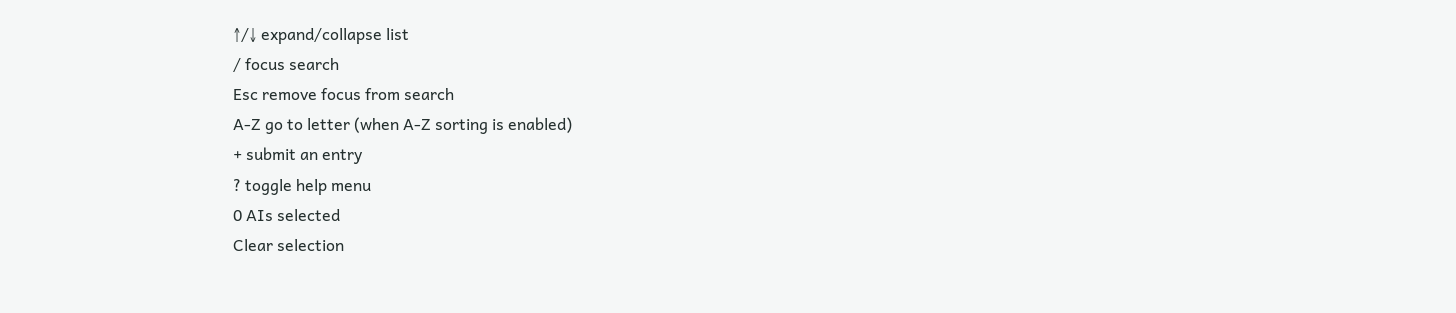↑/↓ expand/collapse list
/ focus search
Esc remove focus from search
A-Z go to letter (when A-Z sorting is enabled)
+ submit an entry
? toggle help menu
0 AIs selected
Clear selection